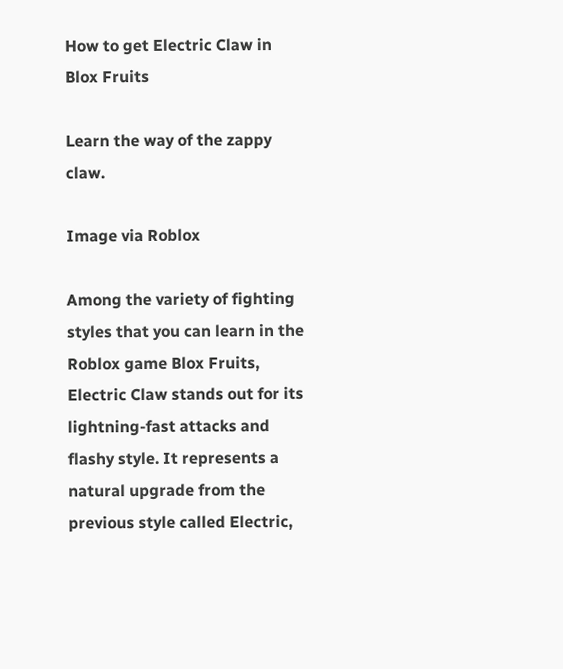How to get Electric Claw in Blox Fruits

Learn the way of the zappy claw.

Image via Roblox

Among the variety of fighting styles that you can learn in the Roblox game Blox Fruits, Electric Claw stands out for its lightning-fast attacks and flashy style. It represents a natural upgrade from the previous style called Electric,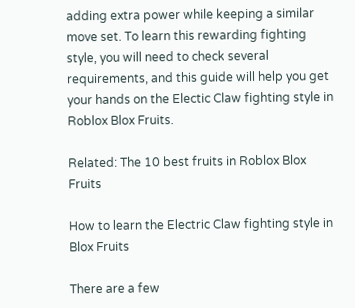adding extra power while keeping a similar move set. To learn this rewarding fighting style, you will need to check several requirements, and this guide will help you get your hands on the Electic Claw fighting style in Roblox Blox Fruits.

Related: The 10 best fruits in Roblox Blox Fruits

How to learn the Electric Claw fighting style in Blox Fruits

There are a few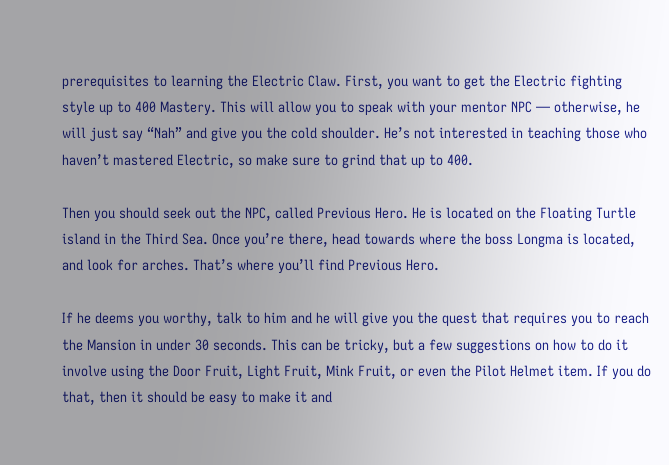prerequisites to learning the Electric Claw. First, you want to get the Electric fighting style up to 400 Mastery. This will allow you to speak with your mentor NPC — otherwise, he will just say “Nah” and give you the cold shoulder. He’s not interested in teaching those who haven’t mastered Electric, so make sure to grind that up to 400.

Then you should seek out the NPC, called Previous Hero. He is located on the Floating Turtle island in the Third Sea. Once you’re there, head towards where the boss Longma is located, and look for arches. That’s where you’ll find Previous Hero.

If he deems you worthy, talk to him and he will give you the quest that requires you to reach the Mansion in under 30 seconds. This can be tricky, but a few suggestions on how to do it involve using the Door Fruit, Light Fruit, Mink Fruit, or even the Pilot Helmet item. If you do that, then it should be easy to make it and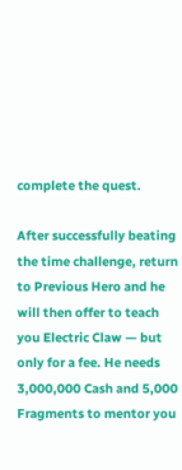complete the quest.

After successfully beating the time challenge, return to Previous Hero and he will then offer to teach you Electric Claw — but only for a fee. He needs 3,000,000 Cash and 5,000 Fragments to mentor you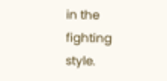in the fighting style.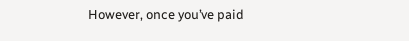However, once you’ve paid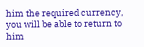him the required currency, you will be able to return to him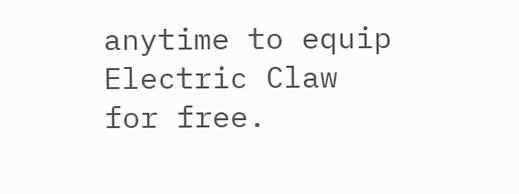anytime to equip Electric Claw for free.